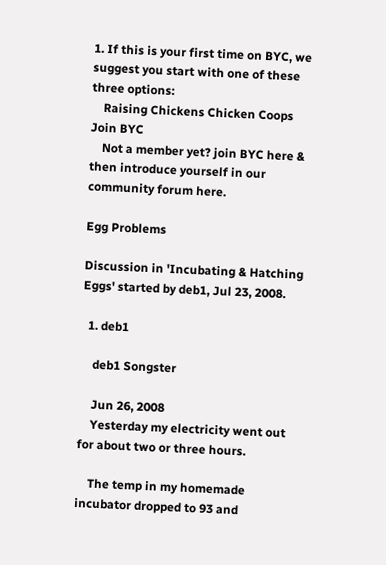1. If this is your first time on BYC, we suggest you start with one of these three options:
    Raising Chickens Chicken Coops Join BYC
    Not a member yet? join BYC here & then introduce yourself in our community forum here.

Egg Problems

Discussion in 'Incubating & Hatching Eggs' started by deb1, Jul 23, 2008.

  1. deb1

    deb1 Songster

    Jun 26, 2008
    Yesterday my electricity went out for about two or three hours.

    The temp in my homemade incubator dropped to 93 and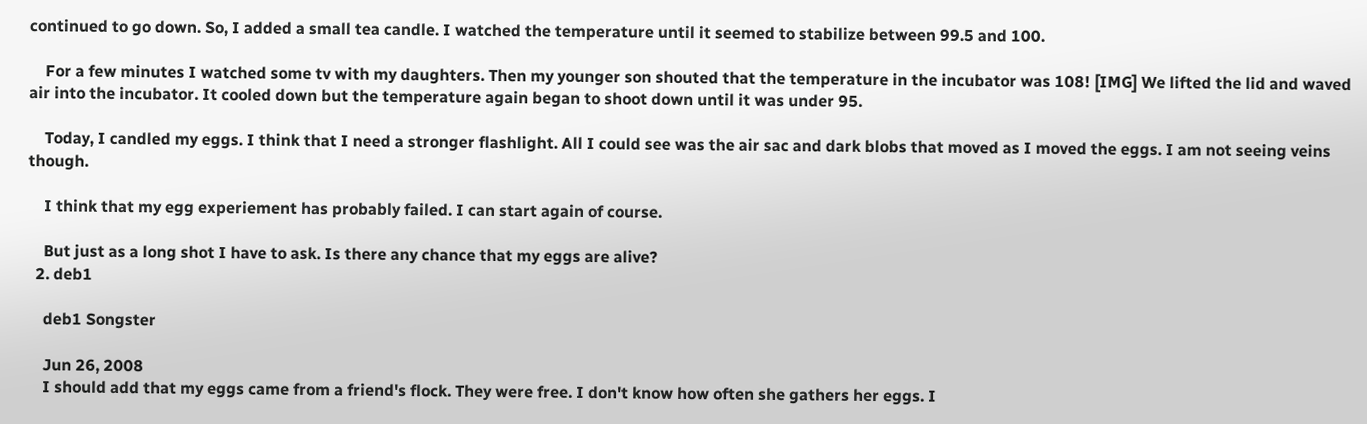continued to go down. So, I added a small tea candle. I watched the temperature until it seemed to stabilize between 99.5 and 100.

    For a few minutes I watched some tv with my daughters. Then my younger son shouted that the temperature in the incubator was 108! [IMG] We lifted the lid and waved air into the incubator. It cooled down but the temperature again began to shoot down until it was under 95.

    Today, I candled my eggs. I think that I need a stronger flashlight. All I could see was the air sac and dark blobs that moved as I moved the eggs. I am not seeing veins though.

    I think that my egg experiement has probably failed. I can start again of course.

    But just as a long shot I have to ask. Is there any chance that my eggs are alive?
  2. deb1

    deb1 Songster

    Jun 26, 2008
    I should add that my eggs came from a friend's flock. They were free. I don't know how often she gathers her eggs. I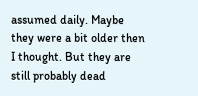assumed daily. Maybe they were a bit older then I thought. But they are still probably dead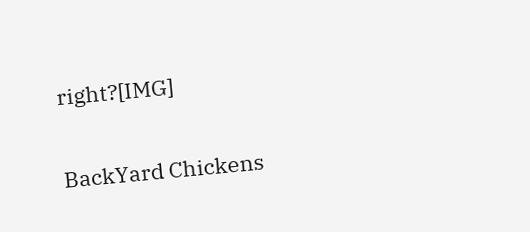right?[IMG]

BackYard Chickens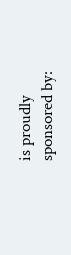is proudly sponsored by: